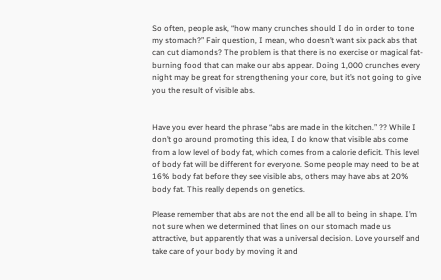So often, people ask, “how many crunches should I do in order to tone my stomach?” Fair question, I mean, who doesn’t want six pack abs that can cut diamonds? The problem is that there is no exercise or magical fat-burning food that can make our abs appear. Doing 1,000 crunches every night may be great for strengthening your core, but it’s not going to give you the result of visible abs.


Have you ever heard the phrase “abs are made in the kitchen.” ?? While I don’t go around promoting this idea, I do know that visible abs come from a low level of body fat, which comes from a calorie deficit. This level of body fat will be different for everyone. Some people may need to be at 16% body fat before they see visible abs, others may have abs at 20% body fat. This really depends on genetics.

Please remember that abs are not the end all be all to being in shape. I’m not sure when we determined that lines on our stomach made us attractive, but apparently that was a universal decision. Love yourself and take care of your body by moving it and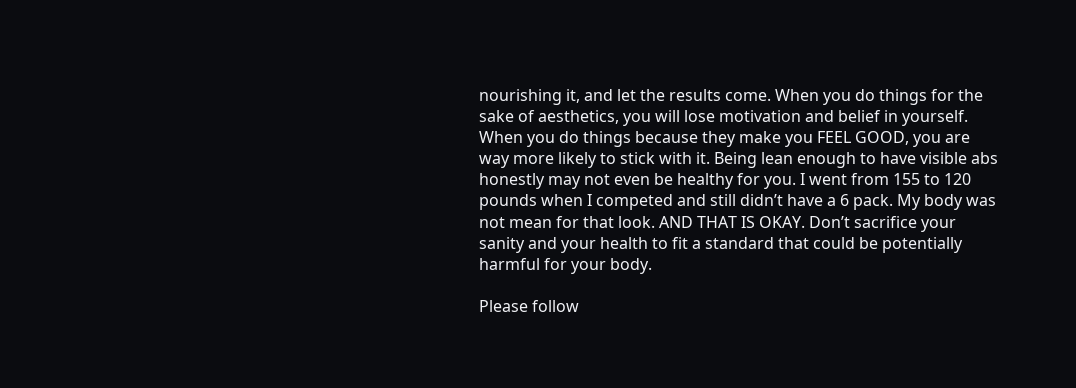nourishing it, and let the results come. When you do things for the sake of aesthetics, you will lose motivation and belief in yourself. When you do things because they make you FEEL GOOD, you are way more likely to stick with it. Being lean enough to have visible abs honestly may not even be healthy for you. I went from 155 to 120 pounds when I competed and still didn’t have a 6 pack. My body was not mean for that look. AND THAT IS OKAY. Don’t sacrifice your sanity and your health to fit a standard that could be potentially harmful for your body.

Please follow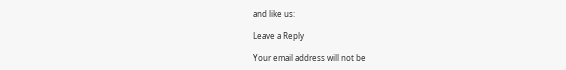and like us:

Leave a Reply

Your email address will not be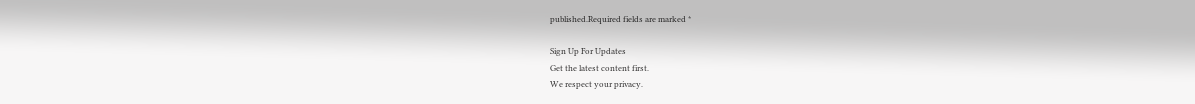published.Required fields are marked *

Sign Up For Updates
Get the latest content first.
We respect your privacy.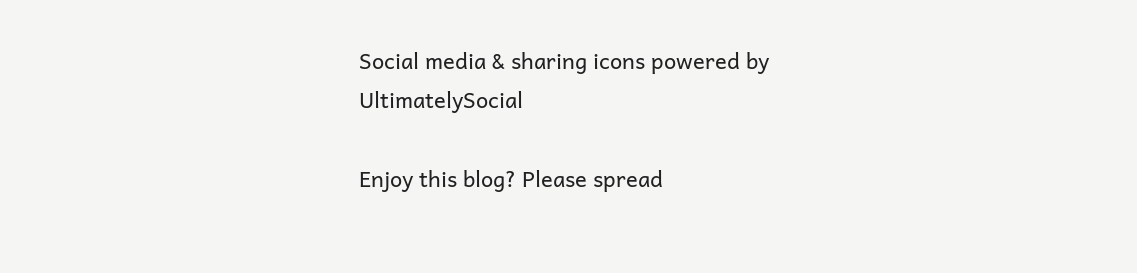Social media & sharing icons powered by UltimatelySocial

Enjoy this blog? Please spread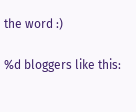the word :)

%d bloggers like this: